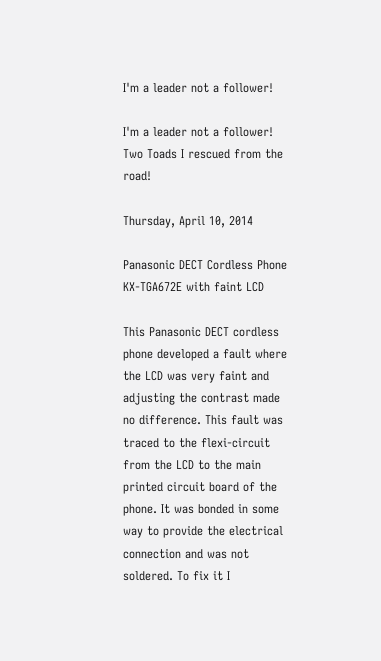I'm a leader not a follower!

I'm a leader not a follower!
Two Toads I rescued from the road!

Thursday, April 10, 2014

Panasonic DECT Cordless Phone KX-TGA672E with faint LCD

This Panasonic DECT cordless phone developed a fault where the LCD was very faint and adjusting the contrast made no difference. This fault was traced to the flexi-circuit from the LCD to the main printed circuit board of the phone. It was bonded in some way to provide the electrical connection and was not soldered. To fix it I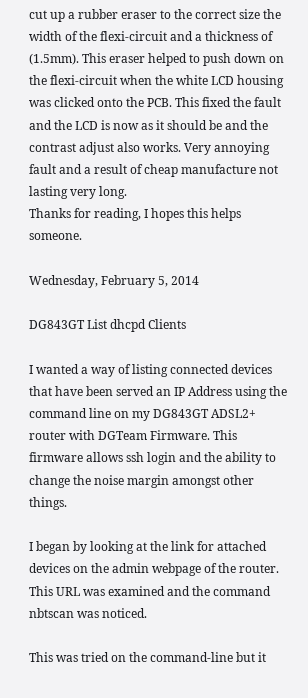cut up a rubber eraser to the correct size the width of the flexi-circuit and a thickness of (1.5mm). This eraser helped to push down on the flexi-circuit when the white LCD housing was clicked onto the PCB. This fixed the fault and the LCD is now as it should be and the contrast adjust also works. Very annoying fault and a result of cheap manufacture not lasting very long.
Thanks for reading, I hopes this helps someone.

Wednesday, February 5, 2014

DG843GT List dhcpd Clients

I wanted a way of listing connected devices that have been served an IP Address using the command line on my DG843GT ADSL2+ router with DGTeam Firmware. This firmware allows ssh login and the ability to change the noise margin amongst other things.

I began by looking at the link for attached devices on the admin webpage of the router. This URL was examined and the command nbtscan was noticed.

This was tried on the command-line but it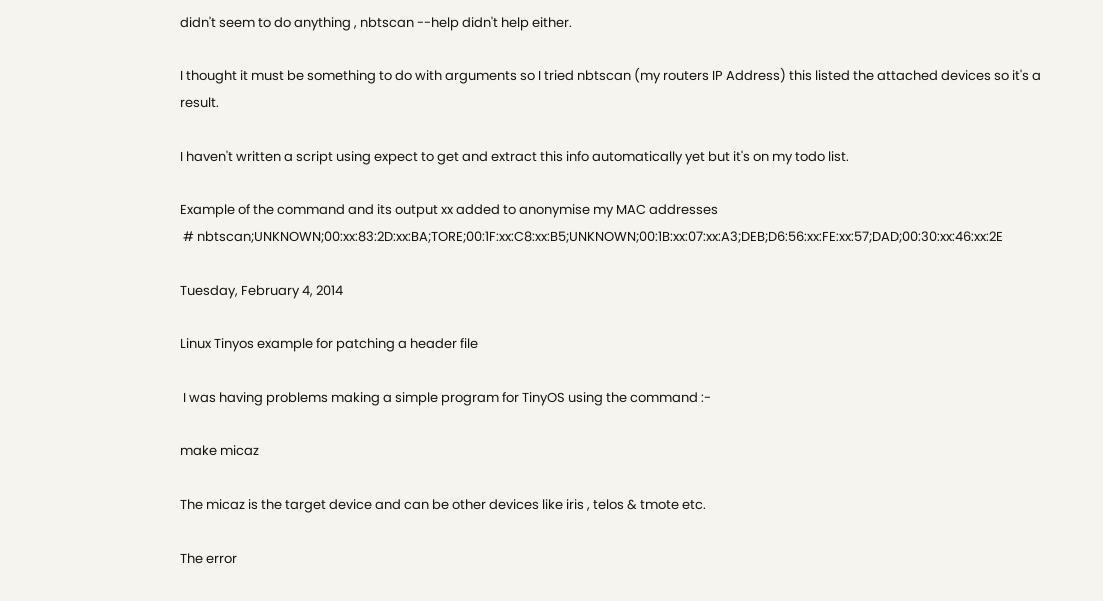didn't seem to do anything , nbtscan --help didn't help either.

I thought it must be something to do with arguments so I tried nbtscan (my routers IP Address) this listed the attached devices so it's a result.

I haven't written a script using expect to get and extract this info automatically yet but it's on my todo list.

Example of the command and its output xx added to anonymise my MAC addresses
 # nbtscan;UNKNOWN;00:xx:83:2D:xx:BA;TORE;00:1F:xx:C8:xx:B5;UNKNOWN;00:1B:xx:07:xx:A3;DEB;D6:56:xx:FE:xx:57;DAD;00:30:xx:46:xx:2E

Tuesday, February 4, 2014

Linux Tinyos example for patching a header file

 I was having problems making a simple program for TinyOS using the command :-

make micaz

The micaz is the target device and can be other devices like iris , telos & tmote etc.

The error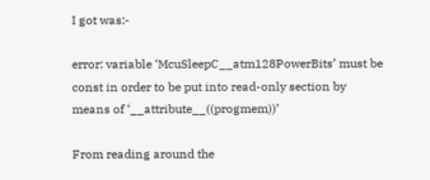I got was:-

error: variable ‘McuSleepC__atm128PowerBits’ must be const in order to be put into read-only section by means of ‘__attribute__((progmem))’

From reading around the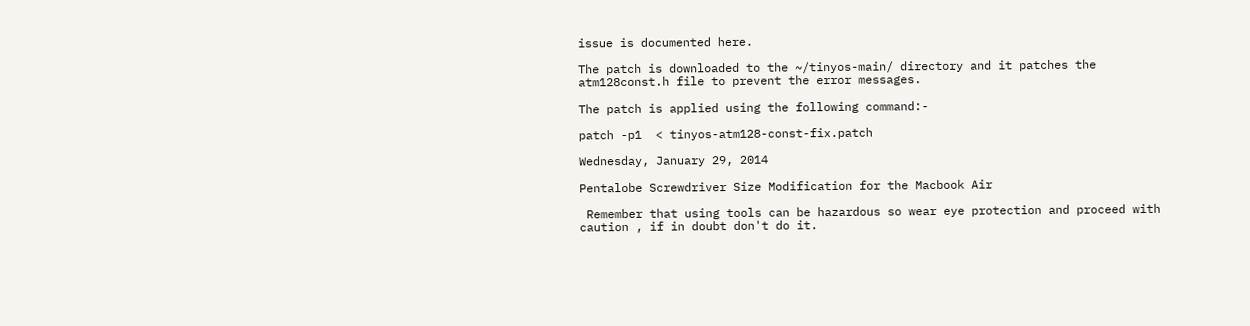issue is documented here.

The patch is downloaded to the ~/tinyos-main/ directory and it patches the atm128const.h file to prevent the error messages.

The patch is applied using the following command:-

patch -p1  < tinyos-atm128-const-fix.patch

Wednesday, January 29, 2014

Pentalobe Screwdriver Size Modification for the Macbook Air

 Remember that using tools can be hazardous so wear eye protection and proceed with caution , if in doubt don't do it.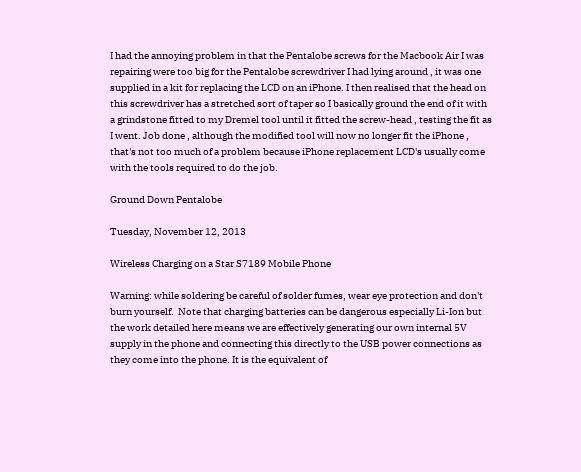I had the annoying problem in that the Pentalobe screws for the Macbook Air I was repairing were too big for the Pentalobe screwdriver I had lying around , it was one supplied in a kit for replacing the LCD on an iPhone. I then realised that the head on this screwdriver has a stretched sort of taper so I basically ground the end of it with a grindstone fitted to my Dremel tool until it fitted the screw-head , testing the fit as I went. Job done , although the modified tool will now no longer fit the iPhone , that's not too much of a problem because iPhone replacement LCD's usually come with the tools required to do the job.

Ground Down Pentalobe

Tuesday, November 12, 2013

Wireless Charging on a Star S7189 Mobile Phone

Warning: while soldering be careful of solder fumes, wear eye protection and don't burn yourself.  Note that charging batteries can be dangerous especially Li-Ion but the work detailed here means we are effectively generating our own internal 5V supply in the phone and connecting this directly to the USB power connections as they come into the phone. It is the equivalent of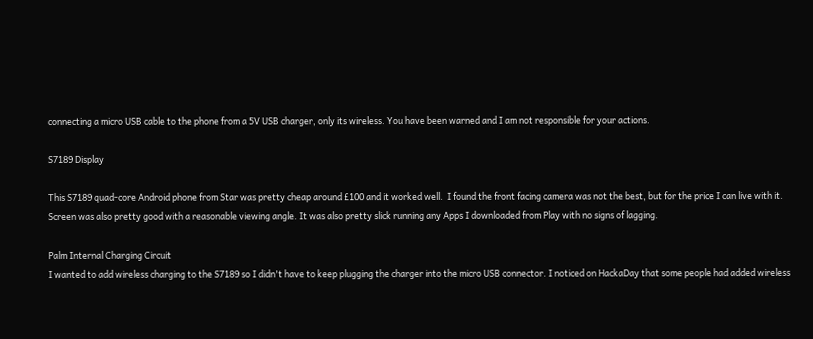connecting a micro USB cable to the phone from a 5V USB charger, only its wireless. You have been warned and I am not responsible for your actions.

S7189 Display

This S7189 quad-core Android phone from Star was pretty cheap around £100 and it worked well.  I found the front facing camera was not the best, but for the price I can live with it. Screen was also pretty good with a reasonable viewing angle. It was also pretty slick running any Apps I downloaded from Play with no signs of lagging.

Palm Internal Charging Circuit
I wanted to add wireless charging to the S7189 so I didn't have to keep plugging the charger into the micro USB connector. I noticed on HackaDay that some people had added wireless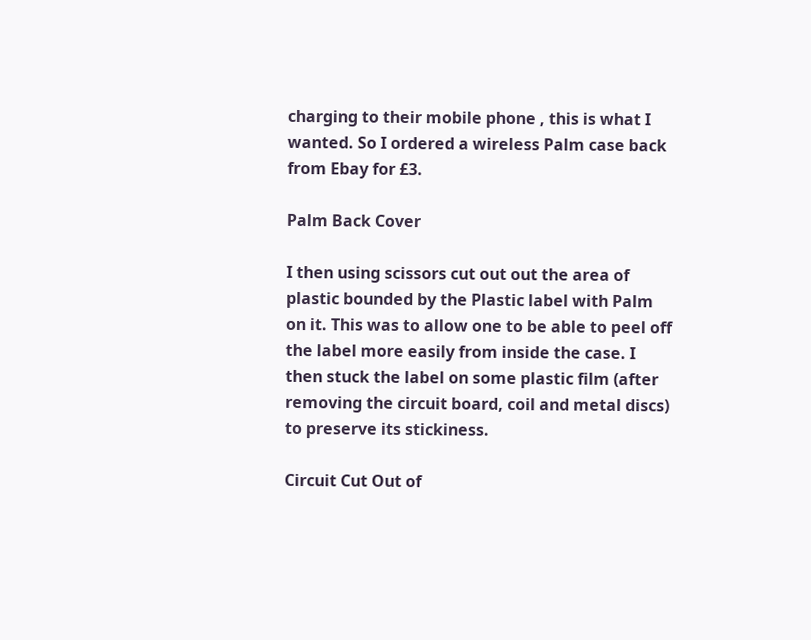charging to their mobile phone , this is what I wanted. So I ordered a wireless Palm case back from Ebay for £3.

Palm Back Cover

I then using scissors cut out out the area of plastic bounded by the Plastic label with Palm on it. This was to allow one to be able to peel off the label more easily from inside the case. I then stuck the label on some plastic film (after removing the circuit board, coil and metal discs) to preserve its stickiness.

Circuit Cut Out of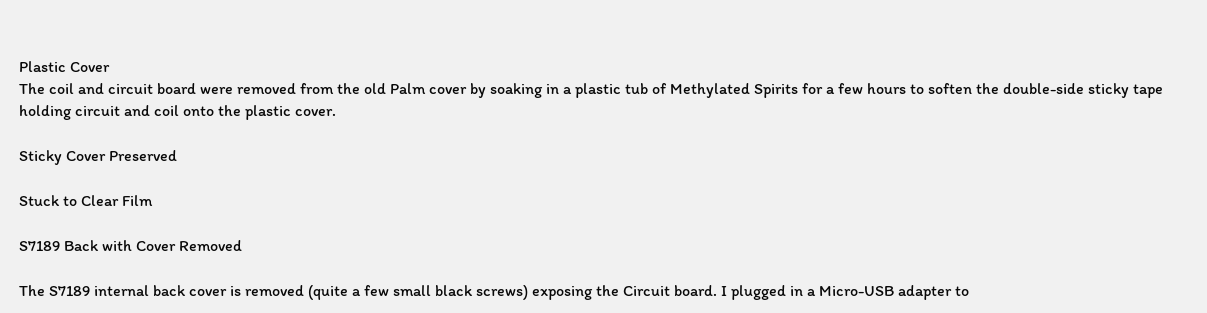Plastic Cover
The coil and circuit board were removed from the old Palm cover by soaking in a plastic tub of Methylated Spirits for a few hours to soften the double-side sticky tape holding circuit and coil onto the plastic cover.

Sticky Cover Preserved

Stuck to Clear Film

S7189 Back with Cover Removed

The S7189 internal back cover is removed (quite a few small black screws) exposing the Circuit board. I plugged in a Micro-USB adapter to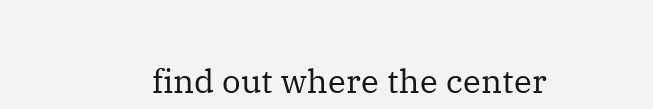find out where the center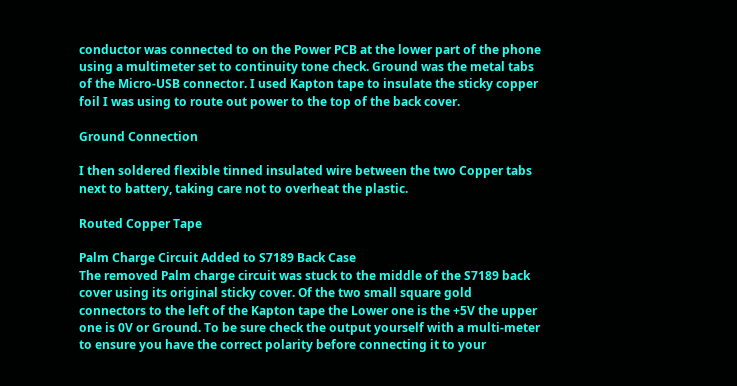conductor was connected to on the Power PCB at the lower part of the phone using a multimeter set to continuity tone check. Ground was the metal tabs of the Micro-USB connector. I used Kapton tape to insulate the sticky copper foil I was using to route out power to the top of the back cover.

Ground Connection

I then soldered flexible tinned insulated wire between the two Copper tabs next to battery, taking care not to overheat the plastic.

Routed Copper Tape

Palm Charge Circuit Added to S7189 Back Case
The removed Palm charge circuit was stuck to the middle of the S7189 back cover using its original sticky cover. Of the two small square gold connectors to the left of the Kapton tape the Lower one is the +5V the upper one is 0V or Ground. To be sure check the output yourself with a multi-meter to ensure you have the correct polarity before connecting it to your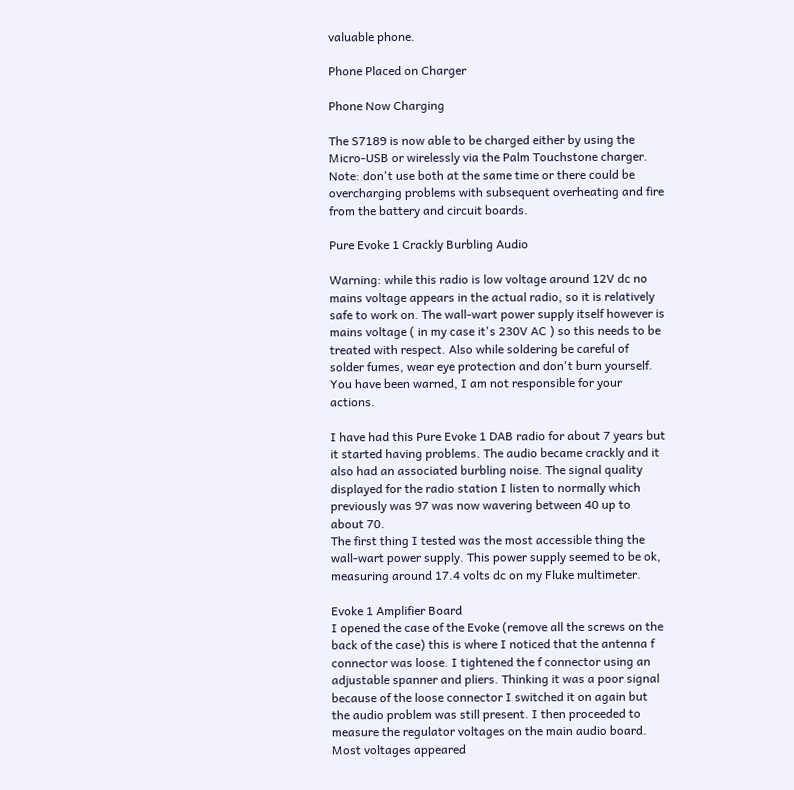valuable phone.

Phone Placed on Charger

Phone Now Charging

The S7189 is now able to be charged either by using the Micro-USB or wirelessly via the Palm Touchstone charger. Note: don't use both at the same time or there could be overcharging problems with subsequent overheating and fire from the battery and circuit boards.

Pure Evoke 1 Crackly Burbling Audio

Warning: while this radio is low voltage around 12V dc no mains voltage appears in the actual radio, so it is relatively safe to work on. The wall-wart power supply itself however is mains voltage ( in my case it's 230V AC ) so this needs to be treated with respect. Also while soldering be careful of solder fumes, wear eye protection and don't burn yourself. You have been warned, I am not responsible for your actions.

I have had this Pure Evoke 1 DAB radio for about 7 years but it started having problems. The audio became crackly and it also had an associated burbling noise. The signal quality displayed for the radio station I listen to normally which previously was 97 was now wavering between 40 up to about 70.
The first thing I tested was the most accessible thing the wall-wart power supply. This power supply seemed to be ok, measuring around 17.4 volts dc on my Fluke multimeter.

Evoke 1 Amplifier Board
I opened the case of the Evoke (remove all the screws on the back of the case) this is where I noticed that the antenna f connector was loose. I tightened the f connector using an adjustable spanner and pliers. Thinking it was a poor signal because of the loose connector I switched it on again but the audio problem was still present. I then proceeded to measure the regulator voltages on the main audio board. Most voltages appeared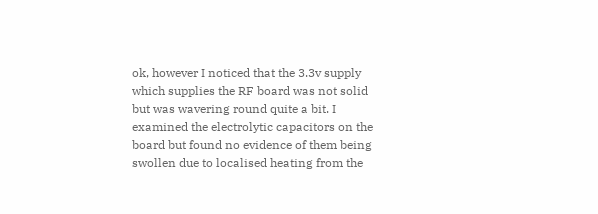ok, however I noticed that the 3.3v supply which supplies the RF board was not solid but was wavering round quite a bit. I examined the electrolytic capacitors on the board but found no evidence of them being swollen due to localised heating from the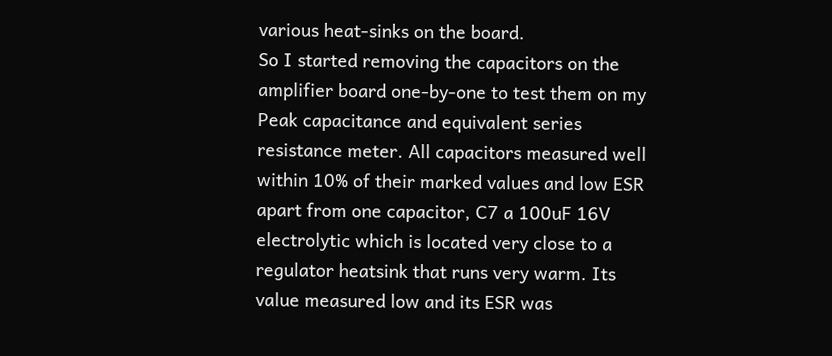various heat-sinks on the board.
So I started removing the capacitors on the amplifier board one-by-one to test them on my Peak capacitance and equivalent series resistance meter. All capacitors measured well within 10% of their marked values and low ESR apart from one capacitor, C7 a 100uF 16V electrolytic which is located very close to a regulator heatsink that runs very warm. Its value measured low and its ESR was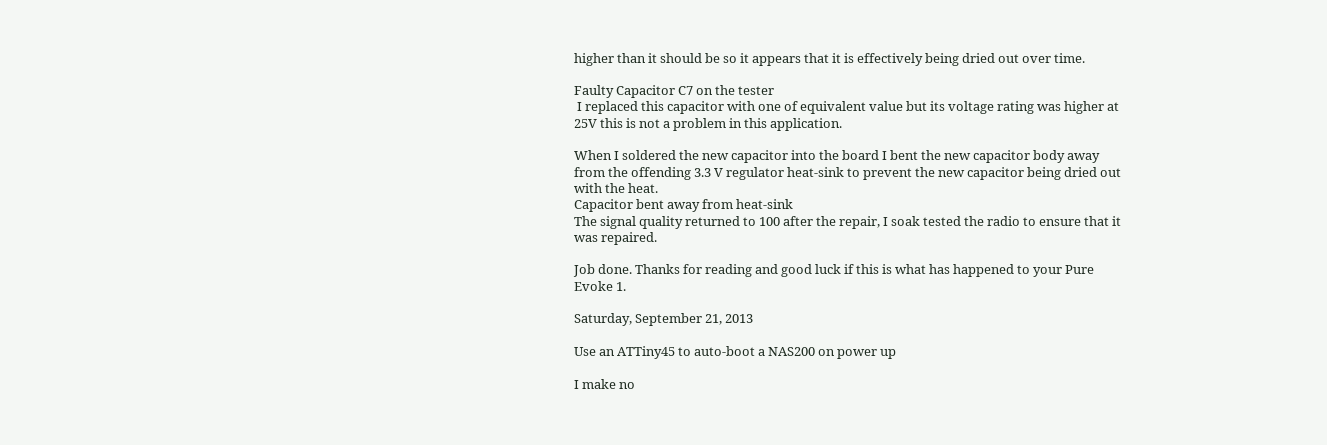higher than it should be so it appears that it is effectively being dried out over time.

Faulty Capacitor C7 on the tester
 I replaced this capacitor with one of equivalent value but its voltage rating was higher at 25V this is not a problem in this application.

When I soldered the new capacitor into the board I bent the new capacitor body away from the offending 3.3 V regulator heat-sink to prevent the new capacitor being dried out with the heat.
Capacitor bent away from heat-sink
The signal quality returned to 100 after the repair, I soak tested the radio to ensure that it was repaired.

Job done. Thanks for reading and good luck if this is what has happened to your Pure Evoke 1.

Saturday, September 21, 2013

Use an ATTiny45 to auto-boot a NAS200 on power up

I make no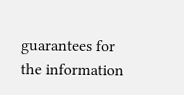guarantees for the information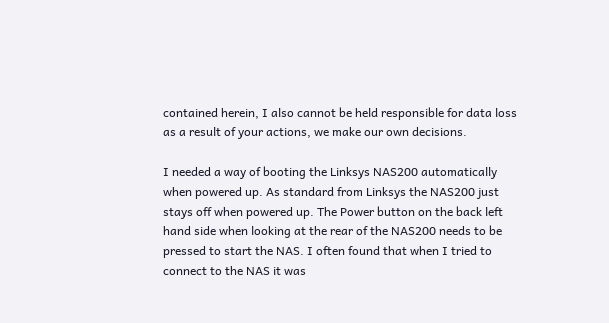contained herein, I also cannot be held responsible for data loss as a result of your actions, we make our own decisions.

I needed a way of booting the Linksys NAS200 automatically when powered up. As standard from Linksys the NAS200 just stays off when powered up. The Power button on the back left hand side when looking at the rear of the NAS200 needs to be pressed to start the NAS. I often found that when I tried to connect to the NAS it was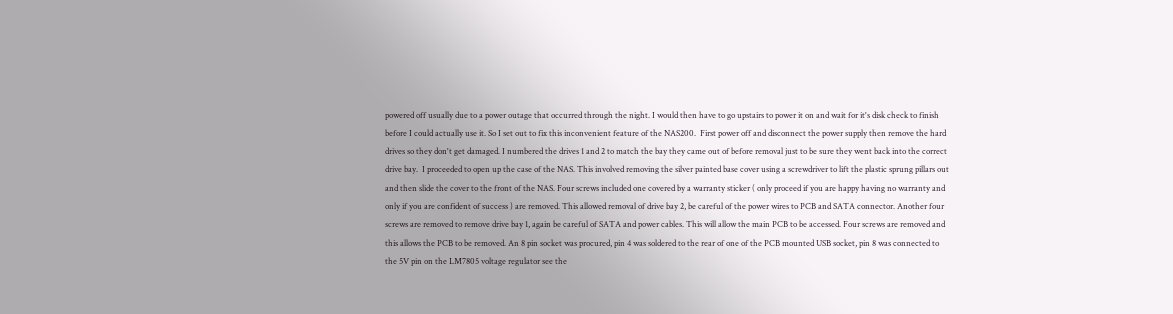powered off usually due to a power outage that occurred through the night. I would then have to go upstairs to power it on and wait for it's disk check to finish before I could actually use it. So I set out to fix this inconvenient feature of the NAS200.  First power off and disconnect the power supply then remove the hard drives so they don't get damaged. I numbered the drives 1 and 2 to match the bay they came out of before removal just to be sure they went back into the correct drive bay.  I proceeded to open up the case of the NAS. This involved removing the silver painted base cover using a screwdriver to lift the plastic sprung pillars out and then slide the cover to the front of the NAS. Four screws included one covered by a warranty sticker ( only proceed if you are happy having no warranty and only if you are confident of success ) are removed. This allowed removal of drive bay 2, be careful of the power wires to PCB and SATA connector. Another four screws are removed to remove drive bay 1, again be careful of SATA and power cables. This will allow the main PCB to be accessed. Four screws are removed and this allows the PCB to be removed. An 8 pin socket was procured, pin 4 was soldered to the rear of one of the PCB mounted USB socket, pin 8 was connected to the 5V pin on the LM7805 voltage regulator see the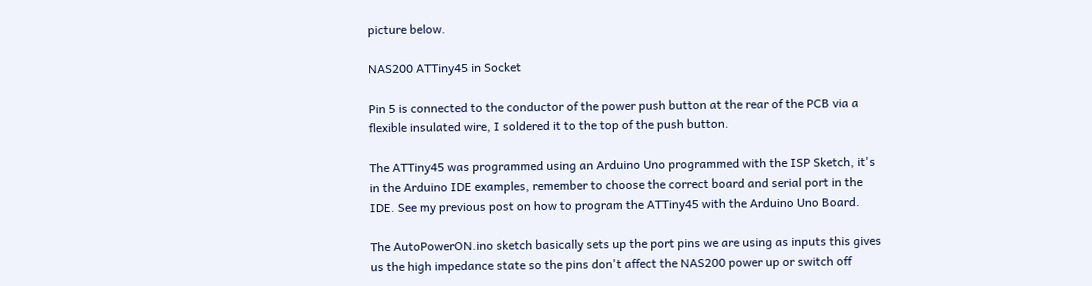picture below.

NAS200 ATTiny45 in Socket

Pin 5 is connected to the conductor of the power push button at the rear of the PCB via a flexible insulated wire, I soldered it to the top of the push button.

The ATTiny45 was programmed using an Arduino Uno programmed with the ISP Sketch, it's in the Arduino IDE examples, remember to choose the correct board and serial port in the IDE. See my previous post on how to program the ATTiny45 with the Arduino Uno Board.

The AutoPowerON.ino sketch basically sets up the port pins we are using as inputs this gives us the high impedance state so the pins don't affect the NAS200 power up or switch off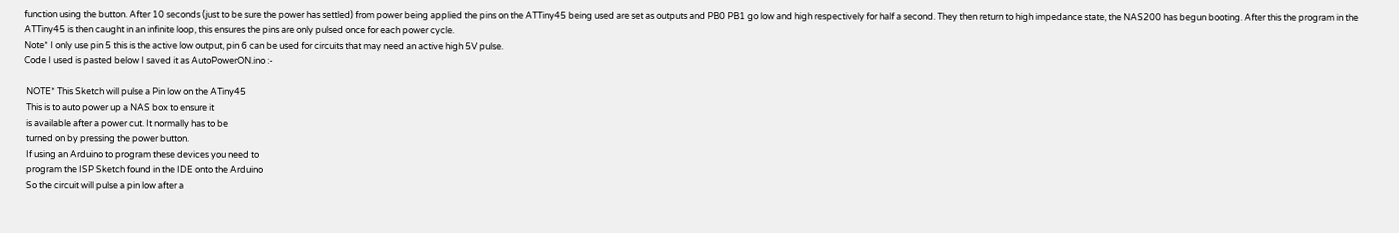function using the button. After 10 seconds (just to be sure the power has settled) from power being applied the pins on the ATTiny45 being used are set as outputs and PB0 PB1 go low and high respectively for half a second. They then return to high impedance state, the NAS200 has begun booting. After this the program in the ATTiny45 is then caught in an infinite loop, this ensures the pins are only pulsed once for each power cycle.
Note* I only use pin 5 this is the active low output, pin 6 can be used for circuits that may need an active high 5V pulse.
Code I used is pasted below I saved it as AutoPowerON.ino :-

 NOTE* This Sketch will pulse a Pin low on the ATiny45
 This is to auto power up a NAS box to ensure it
 is available after a power cut. It normally has to be
 turned on by pressing the power button.
 If using an Arduino to program these devices you need to
 program the ISP Sketch found in the IDE onto the Arduino
 So the circuit will pulse a pin low after a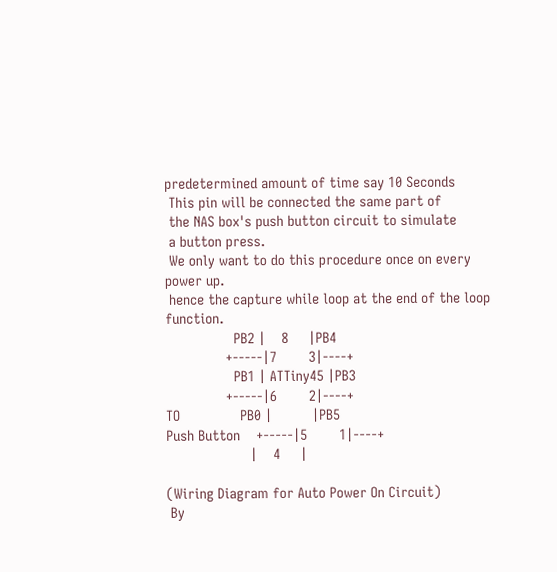predetermined amount of time say 10 Seconds
 This pin will be connected the same part of
 the NAS box's push button circuit to simulate
 a button press.
 We only want to do this procedure once on every power up.
 hence the capture while loop at the end of the loop function.
                 PB2 |    8     |PB4
               +-----|7        3|----+
                 PB1 | ATTiny45 |PB3
               +-----|6        2|----+
TO               PB0 |          |PB5
Push Button    +-----|5        1|----+
                     |    4     |

(Wiring Diagram for Auto Power On Circuit)
 By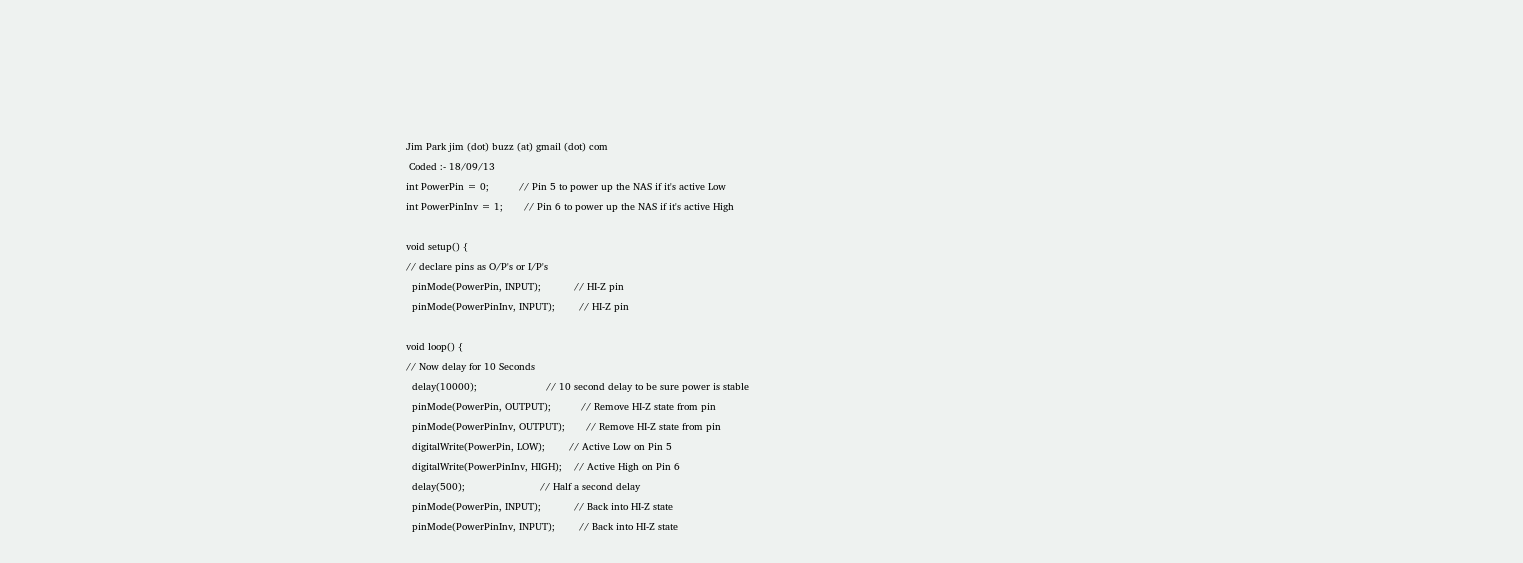Jim Park jim (dot) buzz (at) gmail (dot) com
 Coded :- 18/09/13
int PowerPin = 0;          // Pin 5 to power up the NAS if it's active Low
int PowerPinInv = 1;       // Pin 6 to power up the NAS if it's active High

void setup() {
// declare pins as O/P's or I/P's
  pinMode(PowerPin, INPUT);           // HI-Z pin
  pinMode(PowerPinInv, INPUT);        // HI-Z pin

void loop() {
// Now delay for 10 Seconds
  delay(10000);                       // 10 second delay to be sure power is stable
  pinMode(PowerPin, OUTPUT);          // Remove HI-Z state from pin
  pinMode(PowerPinInv, OUTPUT);       // Remove HI-Z state from pin
  digitalWrite(PowerPin, LOW);        // Active Low on Pin 5
  digitalWrite(PowerPinInv, HIGH);    // Active High on Pin 6
  delay(500);                         // Half a second delay
  pinMode(PowerPin, INPUT);           // Back into HI-Z state
  pinMode(PowerPinInv, INPUT);        // Back into HI-Z state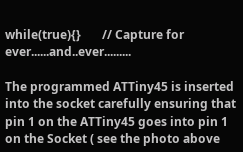while(true){}       // Capture for ever......and..ever.........

The programmed ATTiny45 is inserted into the socket carefully ensuring that pin 1 on the ATTiny45 goes into pin 1 on the Socket ( see the photo above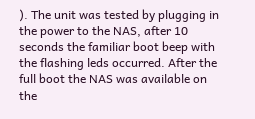). The unit was tested by plugging in the power to the NAS, after 10 seconds the familiar boot beep with the flashing leds occurred. After the full boot the NAS was available on the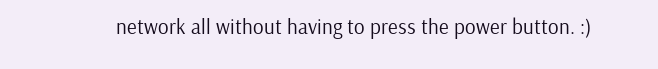network all without having to press the power button. :)